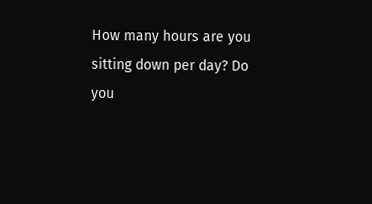How many hours are you sitting down per day? Do you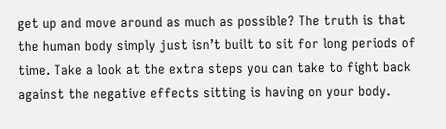get up and move around as much as possible? The truth is that the human body simply just isn’t built to sit for long periods of time. Take a look at the extra steps you can take to fight back against the negative effects sitting is having on your body.